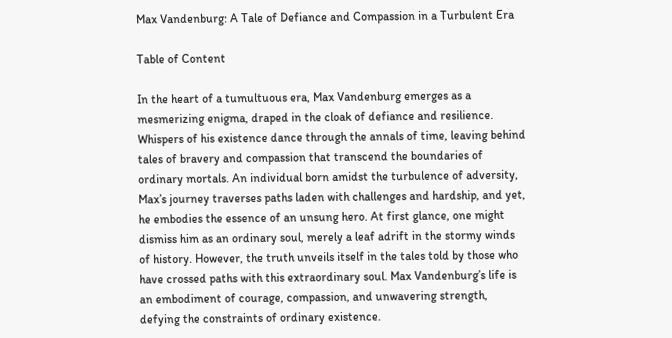Max Vandenburg: A Tale of Defiance and Compassion in a Turbulent Era

Table of Content

In the heart of a tumultuous era, Max Vandenburg emerges as a mesmerizing enigma, draped in the cloak of defiance and resilience. Whispers of his existence dance through the annals of time, leaving behind tales of bravery and compassion that transcend the boundaries of ordinary mortals. An individual born amidst the turbulence of adversity, Max’s journey traverses paths laden with challenges and hardship, and yet, he embodies the essence of an unsung hero. At first glance, one might dismiss him as an ordinary soul, merely a leaf adrift in the stormy winds of history. However, the truth unveils itself in the tales told by those who have crossed paths with this extraordinary soul. Max Vandenburg’s life is an embodiment of courage, compassion, and unwavering strength, defying the constraints of ordinary existence.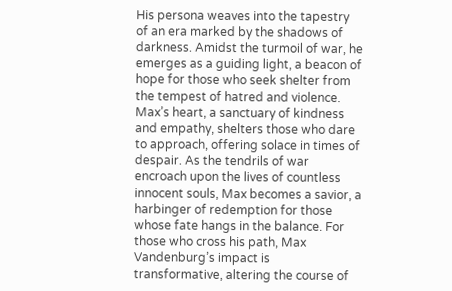His persona weaves into the tapestry of an era marked by the shadows of darkness. Amidst the turmoil of war, he emerges as a guiding light, a beacon of hope for those who seek shelter from the tempest of hatred and violence. Max’s heart, a sanctuary of kindness and empathy, shelters those who dare to approach, offering solace in times of despair. As the tendrils of war encroach upon the lives of countless innocent souls, Max becomes a savior, a harbinger of redemption for those whose fate hangs in the balance. For those who cross his path, Max Vandenburg’s impact is transformative, altering the course of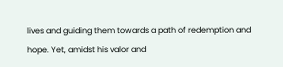lives and guiding them towards a path of redemption and hope. Yet, amidst his valor and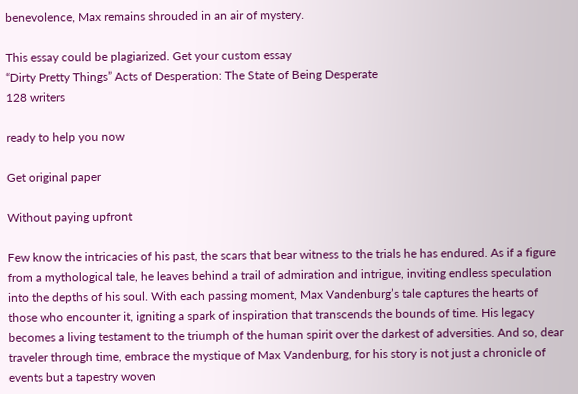benevolence, Max remains shrouded in an air of mystery.

This essay could be plagiarized. Get your custom essay
“Dirty Pretty Things” Acts of Desperation: The State of Being Desperate
128 writers

ready to help you now

Get original paper

Without paying upfront

Few know the intricacies of his past, the scars that bear witness to the trials he has endured. As if a figure from a mythological tale, he leaves behind a trail of admiration and intrigue, inviting endless speculation into the depths of his soul. With each passing moment, Max Vandenburg’s tale captures the hearts of those who encounter it, igniting a spark of inspiration that transcends the bounds of time. His legacy becomes a living testament to the triumph of the human spirit over the darkest of adversities. And so, dear traveler through time, embrace the mystique of Max Vandenburg, for his story is not just a chronicle of events but a tapestry woven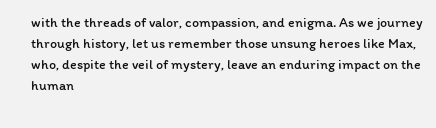with the threads of valor, compassion, and enigma. As we journey through history, let us remember those unsung heroes like Max, who, despite the veil of mystery, leave an enduring impact on the human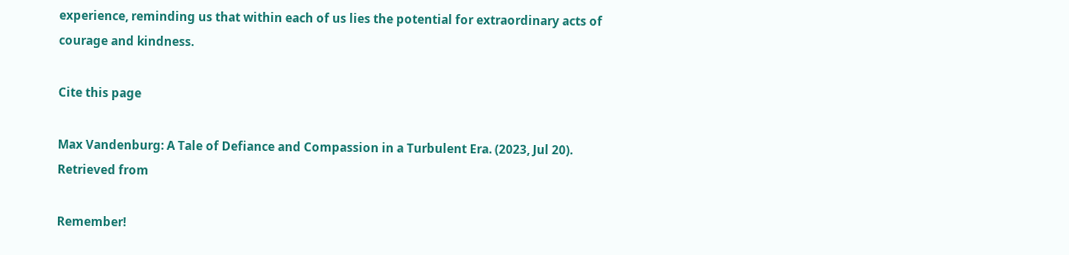experience, reminding us that within each of us lies the potential for extraordinary acts of courage and kindness.

Cite this page

Max Vandenburg: A Tale of Defiance and Compassion in a Turbulent Era. (2023, Jul 20). Retrieved from

Remember!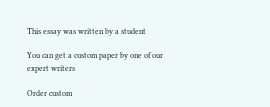This essay was written by a student

You can get a custom paper by one of our expert writers

Order custom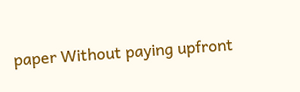paper Without paying upfront